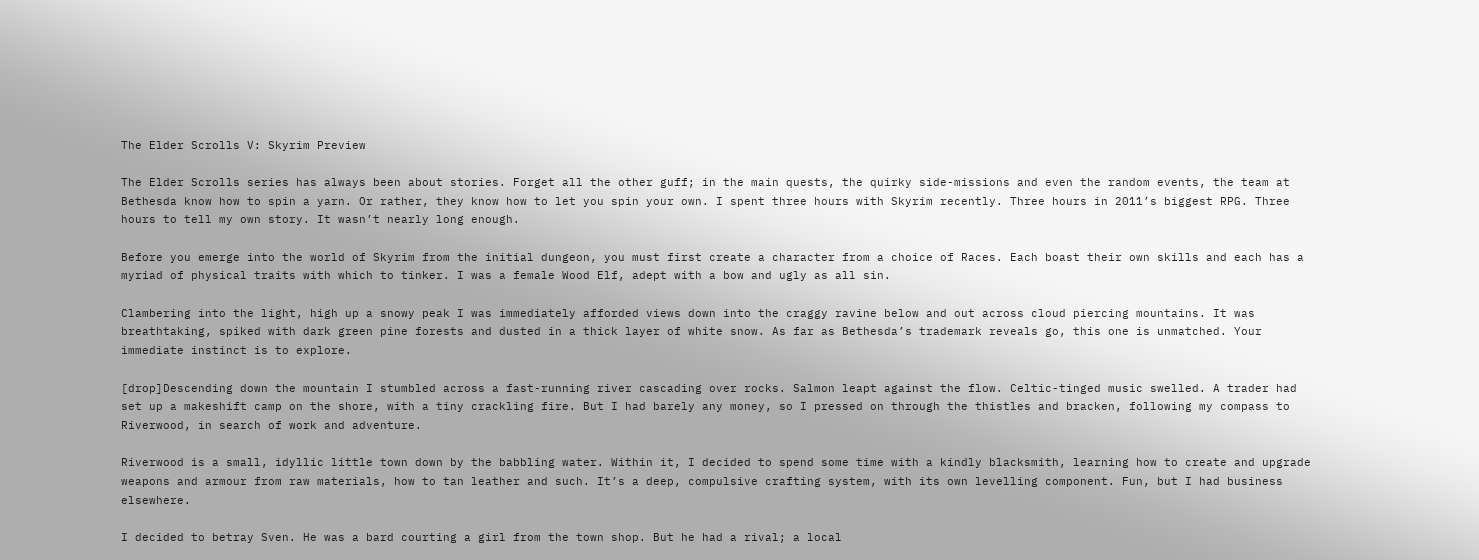The Elder Scrolls V: Skyrim Preview

The Elder Scrolls series has always been about stories. Forget all the other guff; in the main quests, the quirky side-missions and even the random events, the team at Bethesda know how to spin a yarn. Or rather, they know how to let you spin your own. I spent three hours with Skyrim recently. Three hours in 2011’s biggest RPG. Three hours to tell my own story. It wasn’t nearly long enough.

Before you emerge into the world of Skyrim from the initial dungeon, you must first create a character from a choice of Races. Each boast their own skills and each has a myriad of physical traits with which to tinker. I was a female Wood Elf, adept with a bow and ugly as all sin.

Clambering into the light, high up a snowy peak I was immediately afforded views down into the craggy ravine below and out across cloud piercing mountains. It was breathtaking, spiked with dark green pine forests and dusted in a thick layer of white snow. As far as Bethesda’s trademark reveals go, this one is unmatched. Your immediate instinct is to explore.

[drop]Descending down the mountain I stumbled across a fast-running river cascading over rocks. Salmon leapt against the flow. Celtic-tinged music swelled. A trader had set up a makeshift camp on the shore, with a tiny crackling fire. But I had barely any money, so I pressed on through the thistles and bracken, following my compass to Riverwood, in search of work and adventure.

Riverwood is a small, idyllic little town down by the babbling water. Within it, I decided to spend some time with a kindly blacksmith, learning how to create and upgrade weapons and armour from raw materials, how to tan leather and such. It’s a deep, compulsive crafting system, with its own levelling component. Fun, but I had business elsewhere.

I decided to betray Sven. He was a bard courting a girl from the town shop. But he had a rival; a local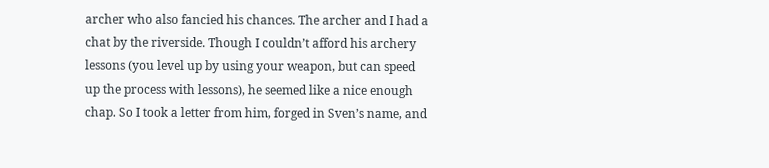archer who also fancied his chances. The archer and I had a chat by the riverside. Though I couldn’t afford his archery lessons (you level up by using your weapon, but can speed up the process with lessons), he seemed like a nice enough chap. So I took a letter from him, forged in Sven’s name, and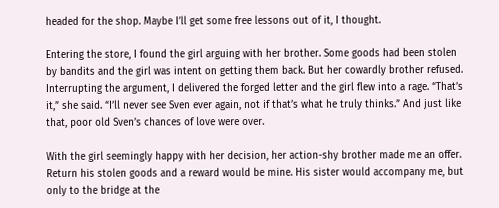headed for the shop. Maybe I’ll get some free lessons out of it, I thought.

Entering the store, I found the girl arguing with her brother. Some goods had been stolen by bandits and the girl was intent on getting them back. But her cowardly brother refused. Interrupting the argument, I delivered the forged letter and the girl flew into a rage. “That’s it,” she said. “I’ll never see Sven ever again, not if that’s what he truly thinks.” And just like that, poor old Sven’s chances of love were over.

With the girl seemingly happy with her decision, her action-shy brother made me an offer. Return his stolen goods and a reward would be mine. His sister would accompany me, but only to the bridge at the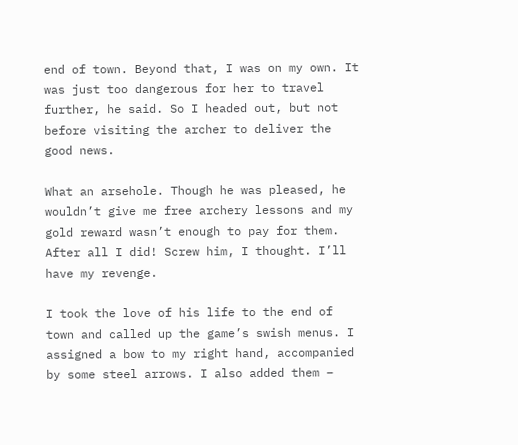end of town. Beyond that, I was on my own. It was just too dangerous for her to travel further, he said. So I headed out, but not before visiting the archer to deliver the good news.

What an arsehole. Though he was pleased, he wouldn’t give me free archery lessons and my gold reward wasn’t enough to pay for them. After all I did! Screw him, I thought. I’ll have my revenge.

I took the love of his life to the end of town and called up the game’s swish menus. I assigned a bow to my right hand, accompanied by some steel arrows. I also added them –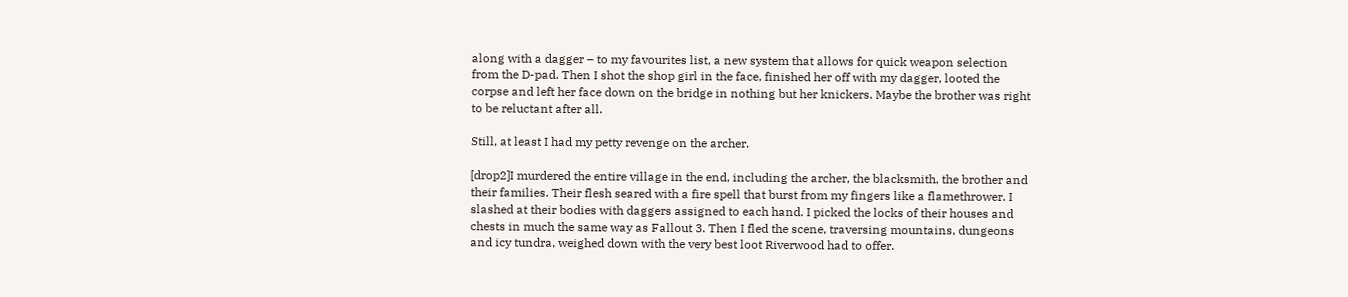along with a dagger – to my favourites list, a new system that allows for quick weapon selection from the D-pad. Then I shot the shop girl in the face, finished her off with my dagger, looted the corpse and left her face down on the bridge in nothing but her knickers. Maybe the brother was right to be reluctant after all.

Still, at least I had my petty revenge on the archer.

[drop2]I murdered the entire village in the end, including the archer, the blacksmith, the brother and their families. Their flesh seared with a fire spell that burst from my fingers like a flamethrower. I slashed at their bodies with daggers assigned to each hand. I picked the locks of their houses and chests in much the same way as Fallout 3. Then I fled the scene, traversing mountains, dungeons and icy tundra, weighed down with the very best loot Riverwood had to offer.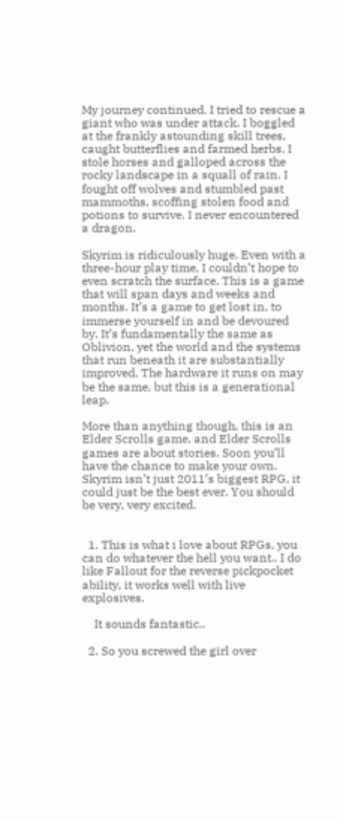My journey continued. I tried to rescue a giant who was under attack. I boggled at the frankly astounding skill trees, caught butterflies and farmed herbs. I stole horses and galloped across the rocky landscape in a squall of rain. I fought off wolves and stumbled past mammoths, scoffing stolen food and potions to survive. I never encountered a dragon.

Skyrim is ridiculously huge. Even with a three-hour play time, I couldn’t hope to even scratch the surface. This is a game that will span days and weeks and months. It’s a game to get lost in, to immerse yourself in and be devoured by. It’s fundamentally the same as Oblivion, yet the world and the systems that run beneath it are substantially improved. The hardware it runs on may be the same, but this is a generational leap.

More than anything though, this is an Elder Scrolls game, and Elder Scrolls games are about stories. Soon you’ll have the chance to make your own. Skyrim isn’t just 2011’s biggest RPG, it could just be the best ever. You should be very, very excited.


  1. This is what i love about RPGs, you can do whatever the hell you want.. I do like Fallout for the reverse pickpocket ability, it works well with live explosives.

    It sounds fantastic..

  2. So you screwed the girl over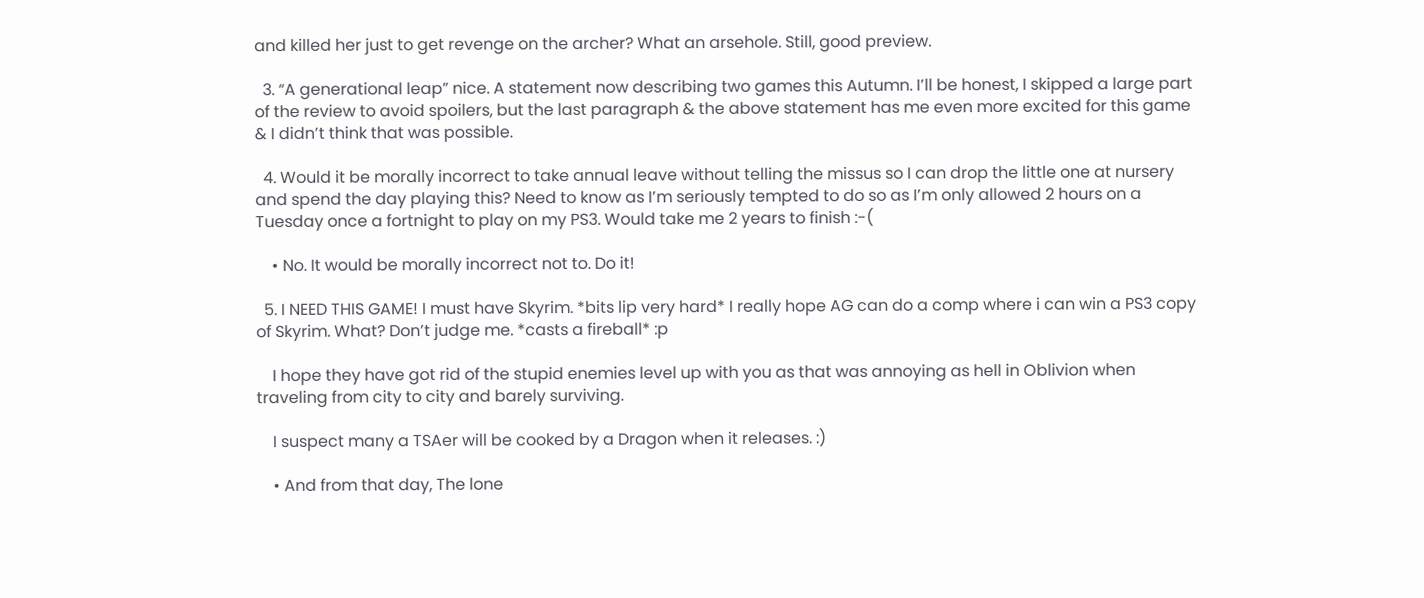and killed her just to get revenge on the archer? What an arsehole. Still, good preview.

  3. “A generational leap” nice. A statement now describing two games this Autumn. I’ll be honest, I skipped a large part of the review to avoid spoilers, but the last paragraph & the above statement has me even more excited for this game & I didn’t think that was possible.

  4. Would it be morally incorrect to take annual leave without telling the missus so I can drop the little one at nursery and spend the day playing this? Need to know as I’m seriously tempted to do so as I’m only allowed 2 hours on a Tuesday once a fortnight to play on my PS3. Would take me 2 years to finish :-(

    • No. It would be morally incorrect not to. Do it!

  5. I NEED THIS GAME! I must have Skyrim. *bits lip very hard* I really hope AG can do a comp where i can win a PS3 copy of Skyrim. What? Don’t judge me. *casts a fireball* :p

    I hope they have got rid of the stupid enemies level up with you as that was annoying as hell in Oblivion when traveling from city to city and barely surviving.

    I suspect many a TSAer will be cooked by a Dragon when it releases. :)

    • And from that day, The lone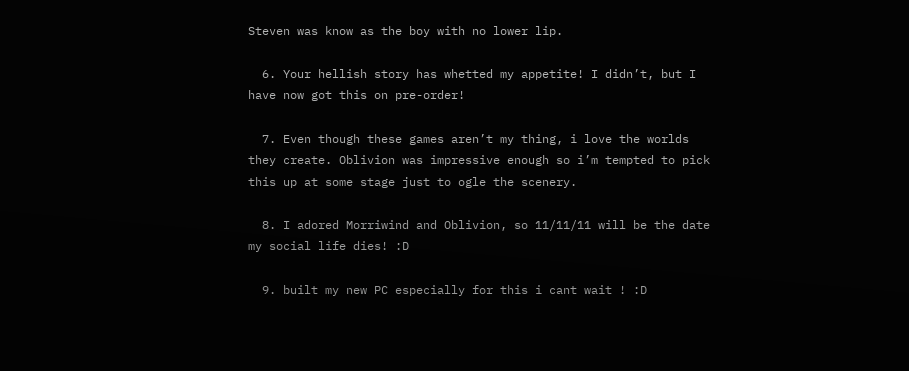Steven was know as the boy with no lower lip.

  6. Your hellish story has whetted my appetite! I didn’t, but I have now got this on pre-order!

  7. Even though these games aren’t my thing, i love the worlds they create. Oblivion was impressive enough so i’m tempted to pick this up at some stage just to ogle the scenery.

  8. I adored Morriwind and Oblivion, so 11/11/11 will be the date my social life dies! :D

  9. built my new PC especially for this i cant wait ! :D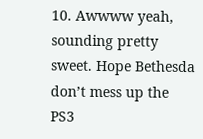10. Awwww yeah, sounding pretty sweet. Hope Bethesda don’t mess up the PS3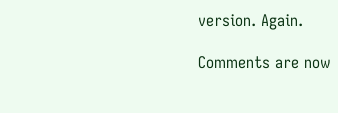version. Again.

Comments are now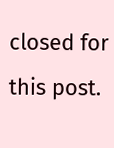closed for this post.